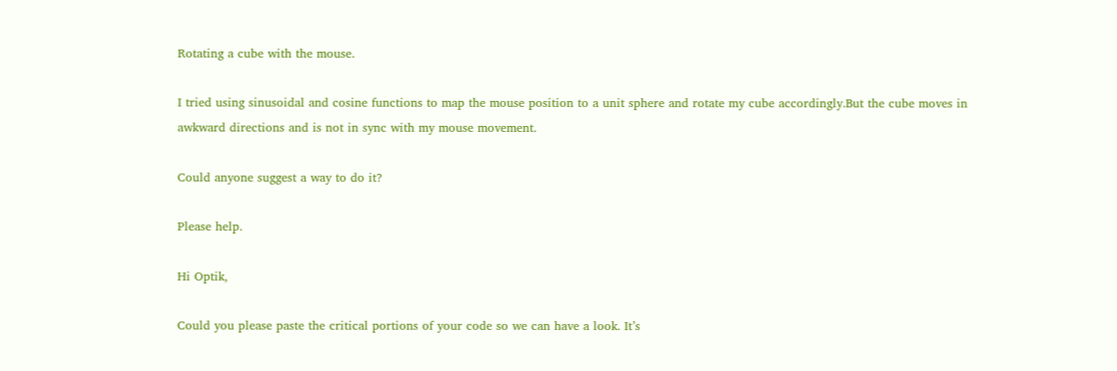Rotating a cube with the mouse.

I tried using sinusoidal and cosine functions to map the mouse position to a unit sphere and rotate my cube accordingly.But the cube moves in awkward directions and is not in sync with my mouse movement.

Could anyone suggest a way to do it?

Please help.

Hi Optik,

Could you please paste the critical portions of your code so we can have a look. It’s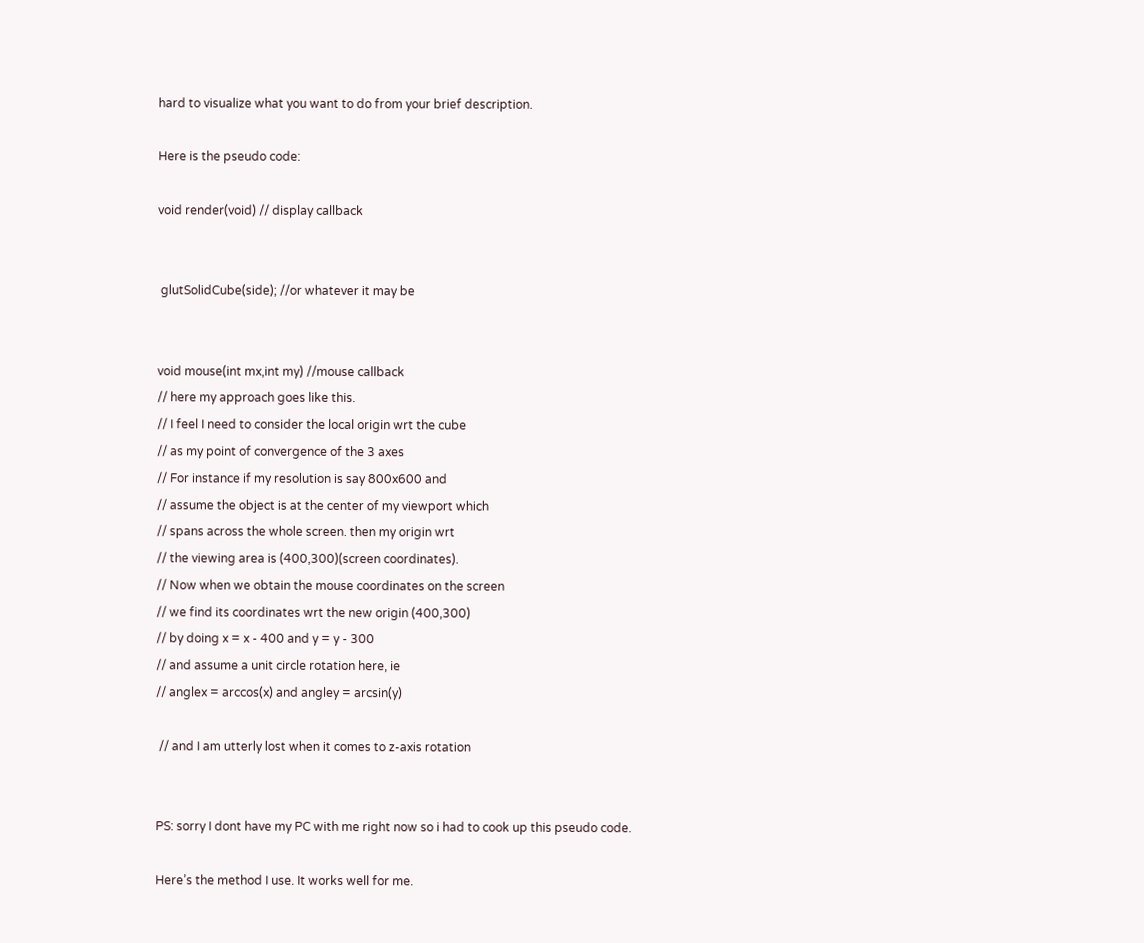hard to visualize what you want to do from your brief description.

Here is the pseudo code:

void render(void) // display callback


 glutSolidCube(side); //or whatever it may be


void mouse(int mx,int my) //mouse callback
// here my approach goes like this.
// I feel I need to consider the local origin wrt the cube
// as my point of convergence of the 3 axes
// For instance if my resolution is say 800x600 and
// assume the object is at the center of my viewport which
// spans across the whole screen. then my origin wrt
// the viewing area is (400,300)(screen coordinates).
// Now when we obtain the mouse coordinates on the screen
// we find its coordinates wrt the new origin (400,300)
// by doing x = x - 400 and y = y - 300
// and assume a unit circle rotation here, ie
// anglex = arccos(x) and angley = arcsin(y)

 // and I am utterly lost when it comes to z-axis rotation


PS: sorry I dont have my PC with me right now so i had to cook up this pseudo code.

Here’s the method I use. It works well for me.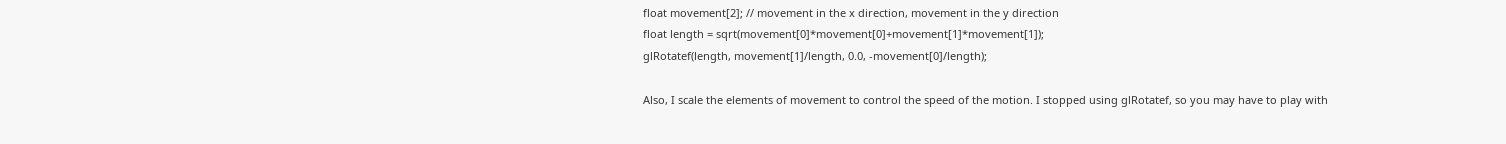float movement[2]; // movement in the x direction, movement in the y direction
float length = sqrt(movement[0]*movement[0]+movement[1]*movement[1]);
glRotatef(length, movement[1]/length, 0.0, -movement[0]/length);

Also, I scale the elements of movement to control the speed of the motion. I stopped using glRotatef, so you may have to play with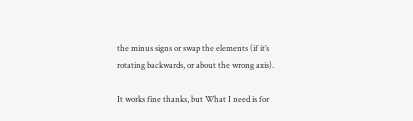the minus signs or swap the elements (if it’s rotating backwards, or about the wrong axis).

It works fine thanks, but What I need is for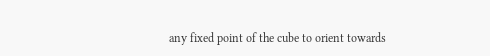any fixed point of the cube to orient towards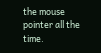the mouse pointer all the time.